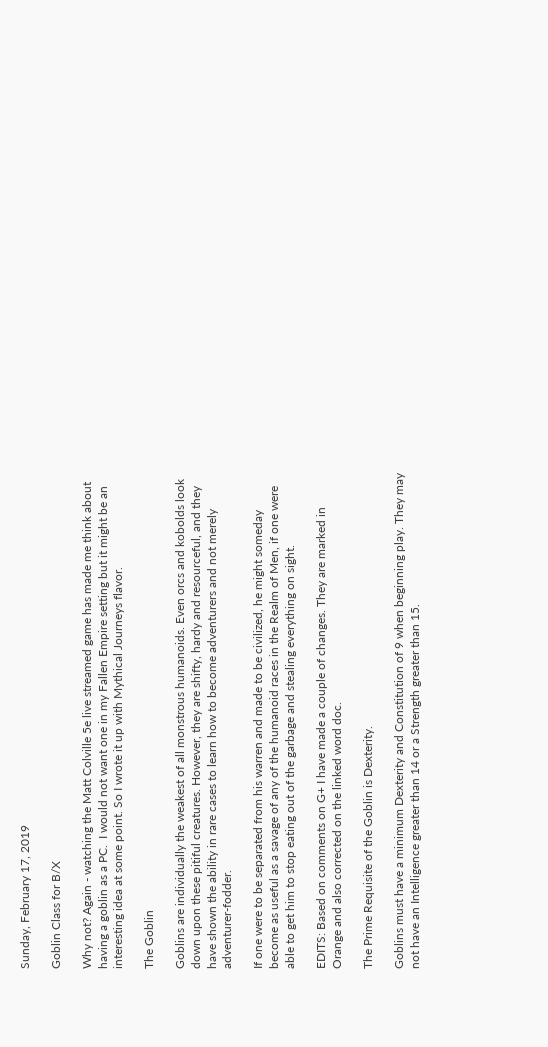Sunday, February 17, 2019

Goblin Class for B/X

Why not? Again - watching the Matt Colville 5e live streamed game has made me think about having a goblin as a PC.  I would not want one in my Fallen Empire setting but it might be an interesting idea at some point. So I wrote it up with Mythical Journeys flavor.

The Goblin

Goblins are individually the weakest of all monstrous humanoids. Even orcs and kobolds look down upon these pitiful creatures. However, they are shifty, hardy and resourceful, and they have shown the ability in rare cases to learn how to become adventurers and not merely adventurer-fodder.

If one were to be separated from his warren and made to be civilized, he might someday become as useful as a savage of any of the humanoid races in the Realm of Men, if one were able to get him to stop eating out of the garbage and stealing everything on sight.

EDITS: Based on comments on G+ I have made a couple of changes. They are marked in Orange and also corrected on the linked word doc.

The Prime Requisite of the Goblin is Dexterity.

Goblins must have a minimum Dexterity and Constitution of 9 when beginning play. They may not have an Intelligence greater than 14 or a Strength greater than 15.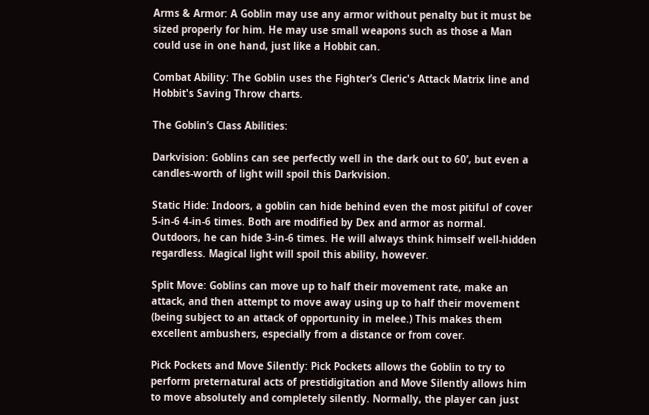Arms & Armor: A Goblin may use any armor without penalty but it must be sized properly for him. He may use small weapons such as those a Man could use in one hand, just like a Hobbit can.

Combat Ability: The Goblin uses the Fighter’s Cleric's Attack Matrix line and Hobbit's Saving Throw charts.

The Goblin’s Class Abilities:

Darkvision: Goblins can see perfectly well in the dark out to 60’, but even a candles-worth of light will spoil this Darkvision.

Static Hide: Indoors, a goblin can hide behind even the most pitiful of cover 5-in-6 4-in-6 times. Both are modified by Dex and armor as normal. Outdoors, he can hide 3-in-6 times. He will always think himself well-hidden regardless. Magical light will spoil this ability, however.

Split Move: Goblins can move up to half their movement rate, make an attack, and then attempt to move away using up to half their movement (being subject to an attack of opportunity in melee.) This makes them excellent ambushers, especially from a distance or from cover.

Pick Pockets and Move Silently: Pick Pockets allows the Goblin to try to perform preternatural acts of prestidigitation and Move Silently allows him to move absolutely and completely silently. Normally, the player can just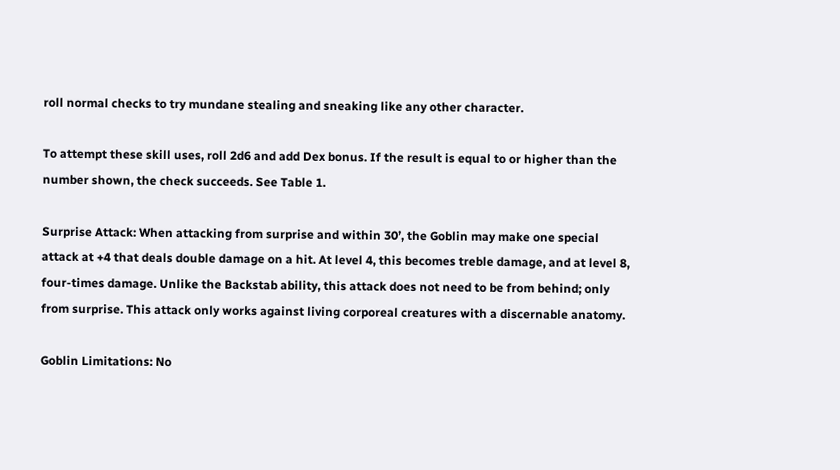roll normal checks to try mundane stealing and sneaking like any other character.

To attempt these skill uses, roll 2d6 and add Dex bonus. If the result is equal to or higher than the number shown, the check succeeds. See Table 1.

Surprise Attack: When attacking from surprise and within 30’, the Goblin may make one special attack at +4 that deals double damage on a hit. At level 4, this becomes treble damage, and at level 8, four-times damage. Unlike the Backstab ability, this attack does not need to be from behind; only from surprise. This attack only works against living corporeal creatures with a discernable anatomy.

Goblin Limitations: No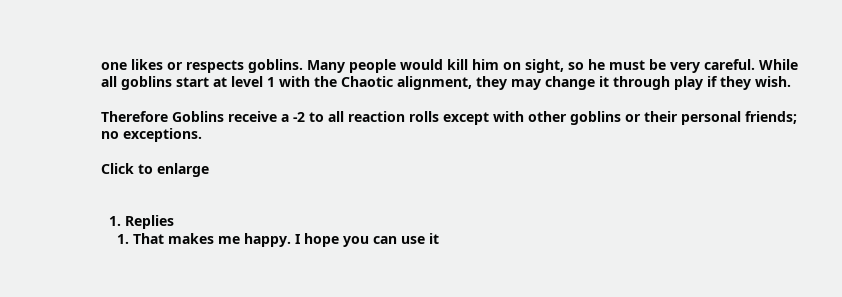one likes or respects goblins. Many people would kill him on sight, so he must be very careful. While all goblins start at level 1 with the Chaotic alignment, they may change it through play if they wish.

Therefore Goblins receive a -2 to all reaction rolls except with other goblins or their personal friends; no exceptions.

Click to enlarge


  1. Replies
    1. That makes me happy. I hope you can use it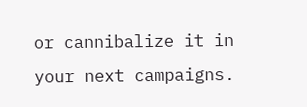or cannibalize it in your next campaigns.